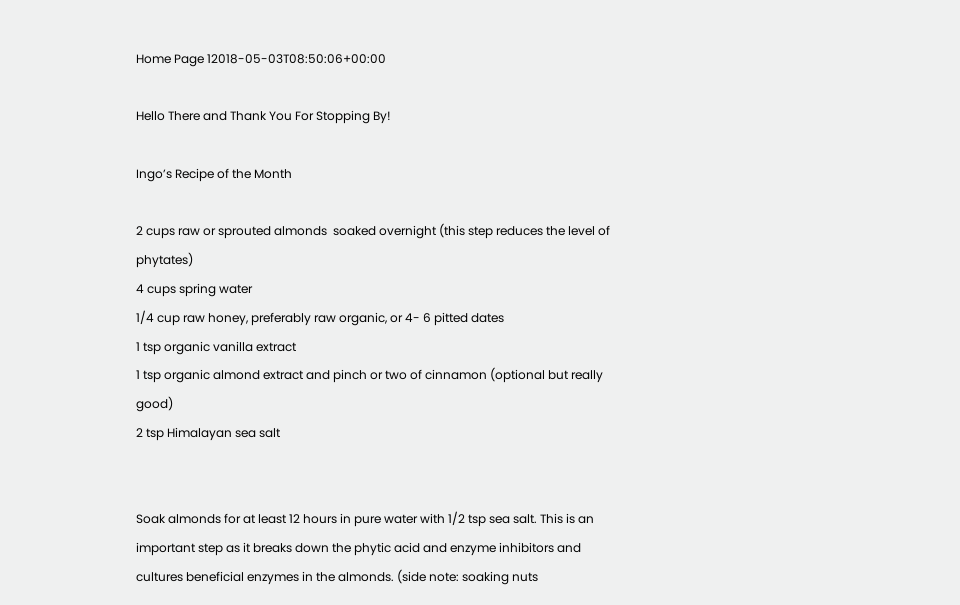Home Page 12018-05-03T08:50:06+00:00

Hello There and Thank You For Stopping By!

Ingo’s Recipe of the Month

2 cups raw or sprouted almonds  soaked overnight (this step reduces the level of phytates)
4 cups spring water
1/4 cup raw honey, preferably raw organic, or 4- 6 pitted dates
1 tsp organic vanilla extract
1 tsp organic almond extract and pinch or two of cinnamon (optional but really good)
2 tsp Himalayan sea salt


Soak almonds for at least 12 hours in pure water with 1/2 tsp sea salt. This is an important step as it breaks down the phytic acid and enzyme inhibitors and cultures beneficial enzymes in the almonds. (side note: soaking nuts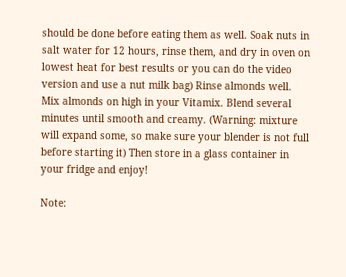should be done before eating them as well. Soak nuts in salt water for 12 hours, rinse them, and dry in oven on lowest heat for best results or you can do the video version and use a nut milk bag) Rinse almonds well. Mix almonds on high in your Vitamix. Blend several minutes until smooth and creamy. (Warning: mixture will expand some, so make sure your blender is not full before starting it) Then store in a glass container in your fridge and enjoy!

Note: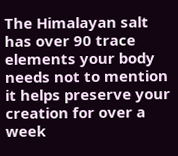The Himalayan salt has over 90 trace elements your body needs not to mention it helps preserve your creation for over a week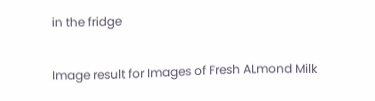in the fridge

Image result for Images of Fresh ALmond Milk